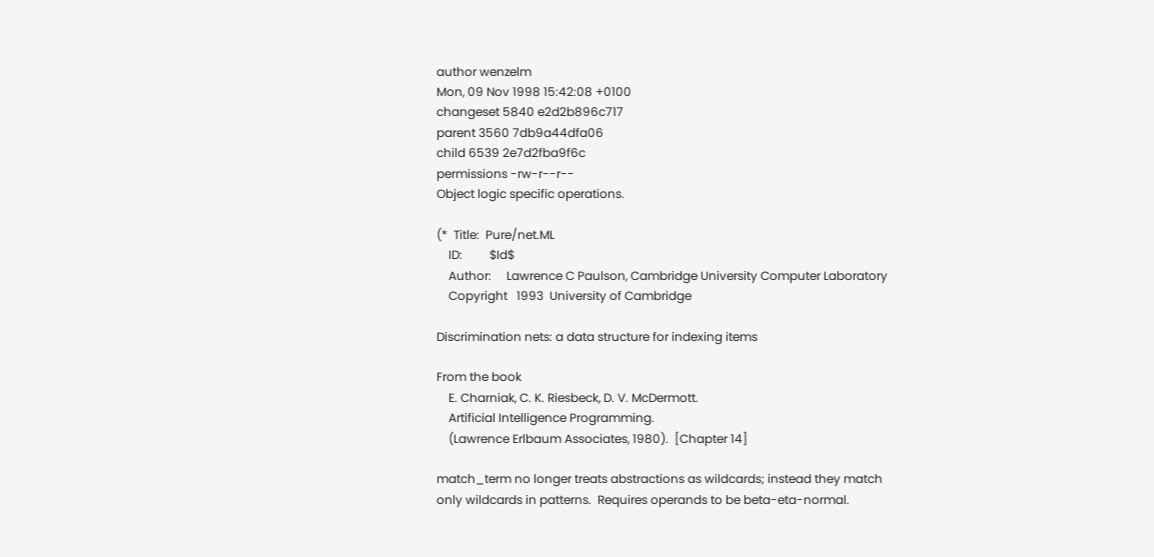author wenzelm
Mon, 09 Nov 1998 15:42:08 +0100
changeset 5840 e2d2b896c717
parent 3560 7db9a44dfa06
child 6539 2e7d2fba9f6c
permissions -rw-r--r--
Object logic specific operations.

(*  Title:  Pure/net.ML
    ID:         $Id$
    Author:     Lawrence C Paulson, Cambridge University Computer Laboratory
    Copyright   1993  University of Cambridge

Discrimination nets: a data structure for indexing items

From the book
    E. Charniak, C. K. Riesbeck, D. V. McDermott.
    Artificial Intelligence Programming.
    (Lawrence Erlbaum Associates, 1980).  [Chapter 14]

match_term no longer treats abstractions as wildcards; instead they match
only wildcards in patterns.  Requires operands to be beta-eta-normal.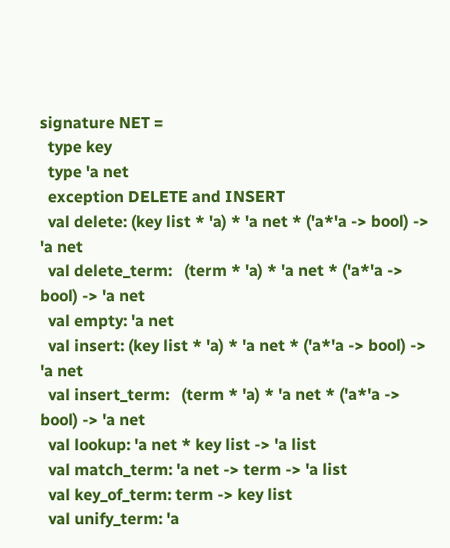signature NET =
  type key
  type 'a net
  exception DELETE and INSERT
  val delete: (key list * 'a) * 'a net * ('a*'a -> bool) -> 'a net
  val delete_term:   (term * 'a) * 'a net * ('a*'a -> bool) -> 'a net
  val empty: 'a net
  val insert: (key list * 'a) * 'a net * ('a*'a -> bool) -> 'a net
  val insert_term:   (term * 'a) * 'a net * ('a*'a -> bool) -> 'a net
  val lookup: 'a net * key list -> 'a list
  val match_term: 'a net -> term -> 'a list
  val key_of_term: term -> key list
  val unify_term: 'a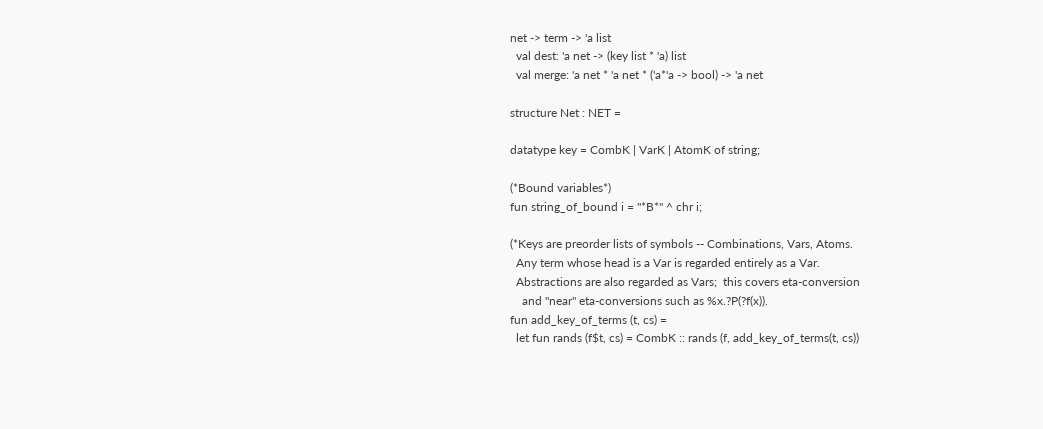net -> term -> 'a list
  val dest: 'a net -> (key list * 'a) list
  val merge: 'a net * 'a net * ('a*'a -> bool) -> 'a net

structure Net : NET =

datatype key = CombK | VarK | AtomK of string;

(*Bound variables*)
fun string_of_bound i = "*B*" ^ chr i;

(*Keys are preorder lists of symbols -- Combinations, Vars, Atoms.
  Any term whose head is a Var is regarded entirely as a Var.
  Abstractions are also regarded as Vars;  this covers eta-conversion
    and "near" eta-conversions such as %x.?P(?f(x)).
fun add_key_of_terms (t, cs) =
  let fun rands (f$t, cs) = CombK :: rands (f, add_key_of_terms(t, cs))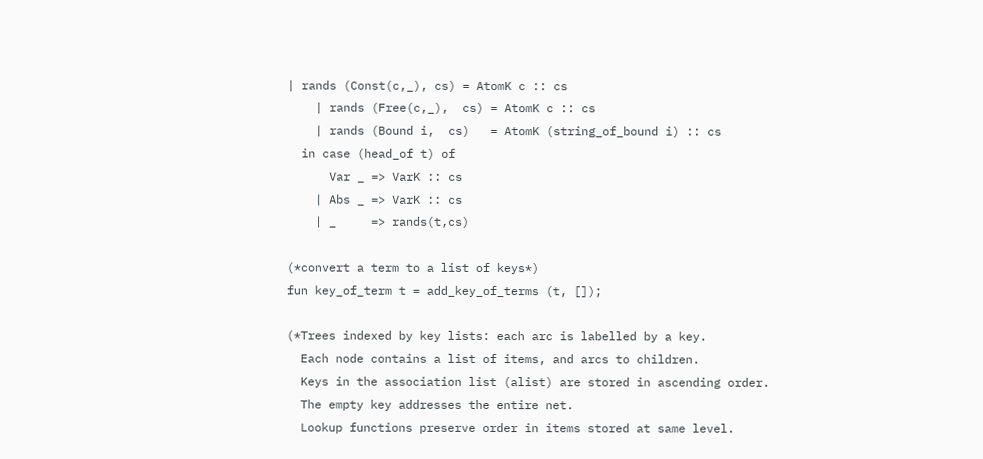| rands (Const(c,_), cs) = AtomK c :: cs
    | rands (Free(c,_),  cs) = AtomK c :: cs
    | rands (Bound i,  cs)   = AtomK (string_of_bound i) :: cs
  in case (head_of t) of
      Var _ => VarK :: cs
    | Abs _ => VarK :: cs
    | _     => rands(t,cs)

(*convert a term to a list of keys*)
fun key_of_term t = add_key_of_terms (t, []);

(*Trees indexed by key lists: each arc is labelled by a key.
  Each node contains a list of items, and arcs to children.
  Keys in the association list (alist) are stored in ascending order.
  The empty key addresses the entire net.
  Lookup functions preserve order in items stored at same level.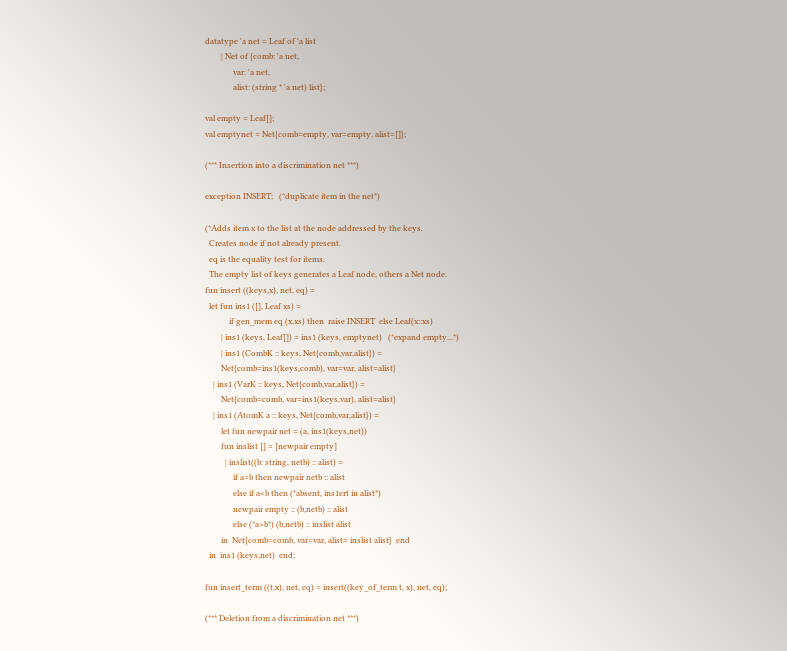datatype 'a net = Leaf of 'a list
        | Net of {comb: 'a net,
              var: 'a net,
              alist: (string * 'a net) list};

val empty = Leaf[];
val emptynet = Net{comb=empty, var=empty, alist=[]};

(*** Insertion into a discrimination net ***)

exception INSERT;   (*duplicate item in the net*)

(*Adds item x to the list at the node addressed by the keys.
  Creates node if not already present.
  eq is the equality test for items.
  The empty list of keys generates a Leaf node, others a Net node.
fun insert ((keys,x), net, eq) =
  let fun ins1 ([], Leaf xs) =
            if gen_mem eq (x,xs) then  raise INSERT  else Leaf(x::xs)
        | ins1 (keys, Leaf[]) = ins1 (keys, emptynet)   (*expand empty...*)
        | ins1 (CombK :: keys, Net{comb,var,alist}) =
        Net{comb=ins1(keys,comb), var=var, alist=alist}
    | ins1 (VarK :: keys, Net{comb,var,alist}) =
        Net{comb=comb, var=ins1(keys,var), alist=alist}
    | ins1 (AtomK a :: keys, Net{comb,var,alist}) =
        let fun newpair net = (a, ins1(keys,net))
        fun inslist [] = [newpair empty]
          | inslist((b: string, netb) :: alist) =
              if a=b then newpair netb :: alist
              else if a<b then (*absent, ins1ert in alist*)
              newpair empty :: (b,netb) :: alist
              else (*a>b*) (b,netb) :: inslist alist
        in  Net{comb=comb, var=var, alist= inslist alist}  end
  in  ins1 (keys,net)  end;

fun insert_term ((t,x), net, eq) = insert((key_of_term t, x), net, eq);

(*** Deletion from a discrimination net ***)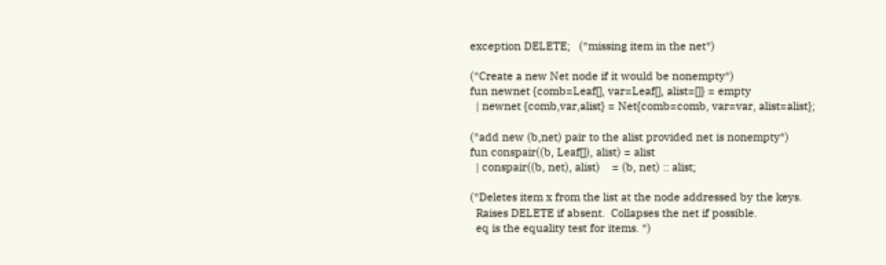exception DELETE;   (*missing item in the net*)

(*Create a new Net node if it would be nonempty*)
fun newnet {comb=Leaf[], var=Leaf[], alist=[]} = empty
  | newnet {comb,var,alist} = Net{comb=comb, var=var, alist=alist};

(*add new (b,net) pair to the alist provided net is nonempty*)
fun conspair((b, Leaf[]), alist) = alist
  | conspair((b, net), alist)    = (b, net) :: alist;

(*Deletes item x from the list at the node addressed by the keys.
  Raises DELETE if absent.  Collapses the net if possible.
  eq is the equality test for items. *)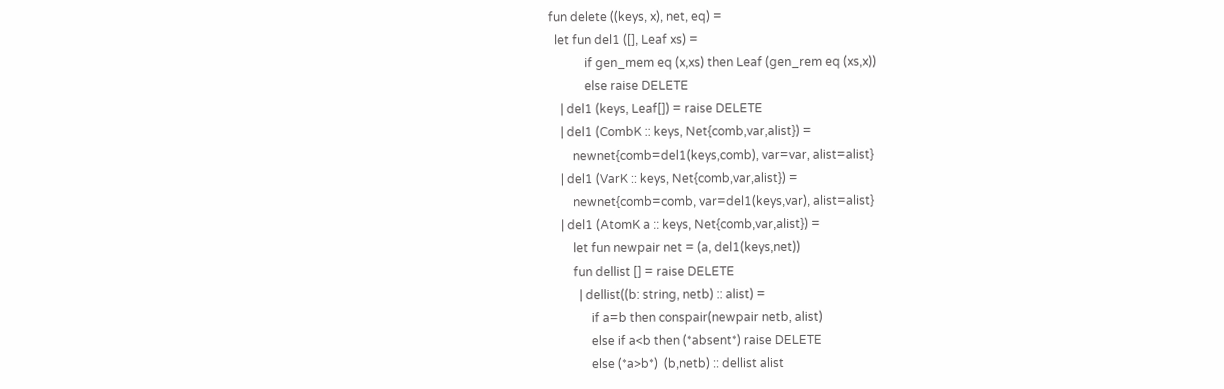fun delete ((keys, x), net, eq) =
  let fun del1 ([], Leaf xs) =
            if gen_mem eq (x,xs) then Leaf (gen_rem eq (xs,x))
            else raise DELETE
    | del1 (keys, Leaf[]) = raise DELETE
    | del1 (CombK :: keys, Net{comb,var,alist}) =
        newnet{comb=del1(keys,comb), var=var, alist=alist}
    | del1 (VarK :: keys, Net{comb,var,alist}) =
        newnet{comb=comb, var=del1(keys,var), alist=alist}
    | del1 (AtomK a :: keys, Net{comb,var,alist}) =
        let fun newpair net = (a, del1(keys,net))
        fun dellist [] = raise DELETE
          | dellist((b: string, netb) :: alist) =
              if a=b then conspair(newpair netb, alist)
              else if a<b then (*absent*) raise DELETE
              else (*a>b*)  (b,netb) :: dellist alist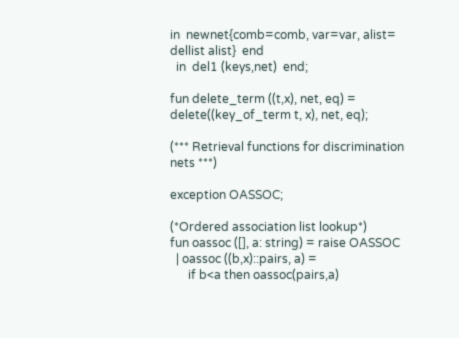in  newnet{comb=comb, var=var, alist= dellist alist}  end
  in  del1 (keys,net)  end;

fun delete_term ((t,x), net, eq) = delete((key_of_term t, x), net, eq);

(*** Retrieval functions for discrimination nets ***)

exception OASSOC;

(*Ordered association list lookup*)
fun oassoc ([], a: string) = raise OASSOC
  | oassoc ((b,x)::pairs, a) =
      if b<a then oassoc(pairs,a)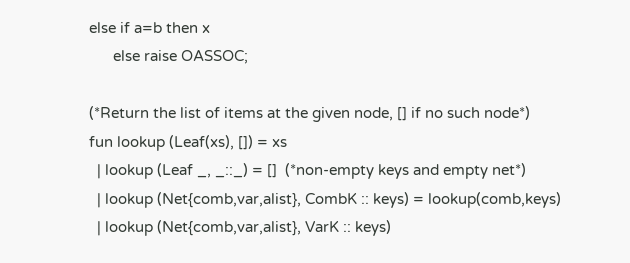else if a=b then x
      else raise OASSOC;

(*Return the list of items at the given node, [] if no such node*)
fun lookup (Leaf(xs), []) = xs
  | lookup (Leaf _, _::_) = []  (*non-empty keys and empty net*)
  | lookup (Net{comb,var,alist}, CombK :: keys) = lookup(comb,keys)
  | lookup (Net{comb,var,alist}, VarK :: keys)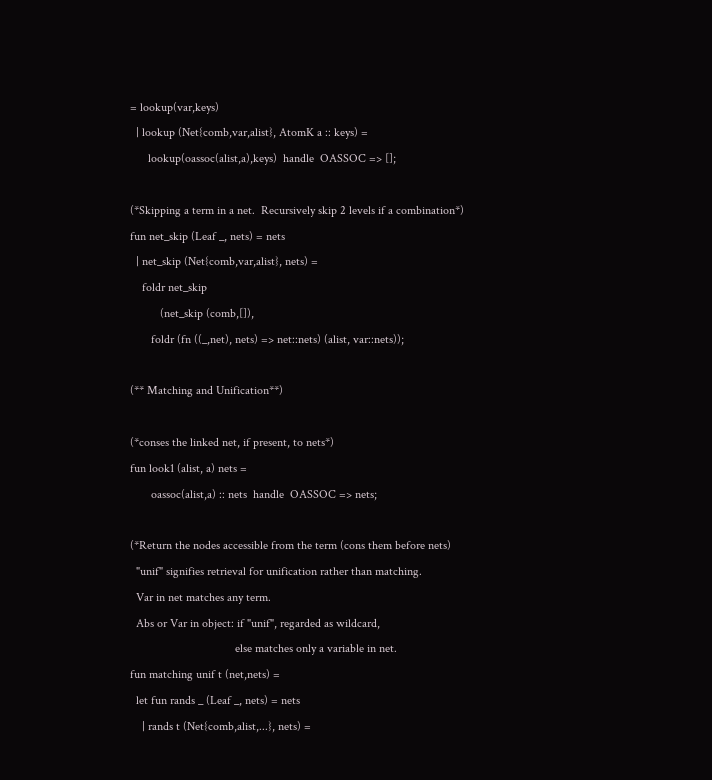= lookup(var,keys)
  | lookup (Net{comb,var,alist}, AtomK a :: keys) =
      lookup(oassoc(alist,a),keys)  handle  OASSOC => [];

(*Skipping a term in a net.  Recursively skip 2 levels if a combination*)
fun net_skip (Leaf _, nets) = nets
  | net_skip (Net{comb,var,alist}, nets) =
    foldr net_skip
          (net_skip (comb,[]),
       foldr (fn ((_,net), nets) => net::nets) (alist, var::nets));

(** Matching and Unification**)

(*conses the linked net, if present, to nets*)
fun look1 (alist, a) nets =
       oassoc(alist,a) :: nets  handle  OASSOC => nets;

(*Return the nodes accessible from the term (cons them before nets)
  "unif" signifies retrieval for unification rather than matching.
  Var in net matches any term.
  Abs or Var in object: if "unif", regarded as wildcard,
                                   else matches only a variable in net.
fun matching unif t (net,nets) =
  let fun rands _ (Leaf _, nets) = nets
    | rands t (Net{comb,alist,...}, nets) =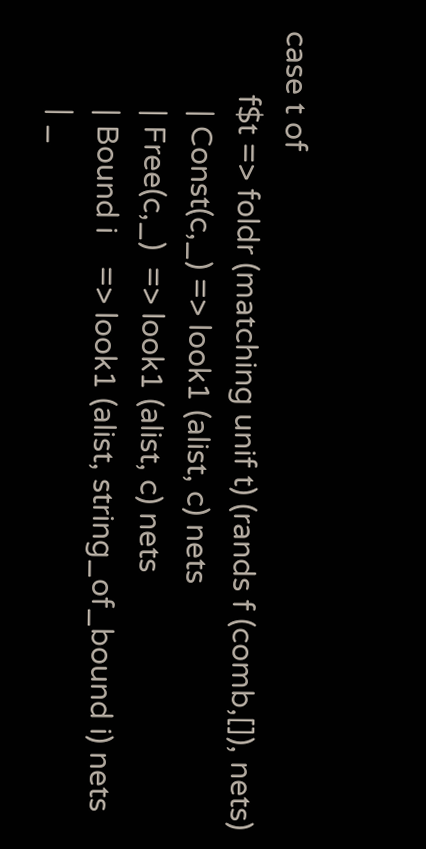case t of
        f$t => foldr (matching unif t) (rands f (comb,[]), nets)
          | Const(c,_) => look1 (alist, c) nets
          | Free(c,_)  => look1 (alist, c) nets
          | Bound i    => look1 (alist, string_of_bound i) nets
          | _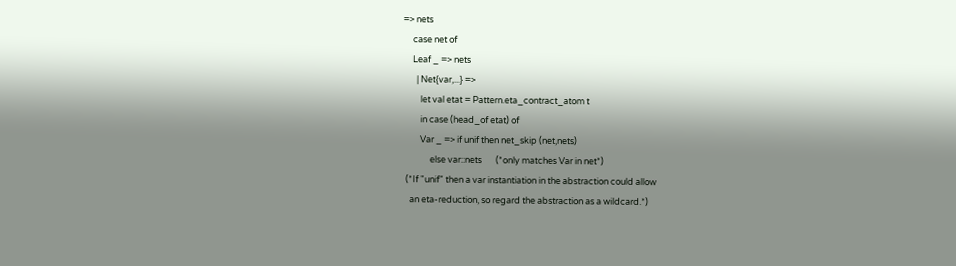=> nets
     case net of
     Leaf _ => nets
       | Net{var,...} =>
         let val etat = Pattern.eta_contract_atom t
         in case (head_of etat) of
         Var _ => if unif then net_skip (net,nets)
              else var::nets       (*only matches Var in net*)
  (*If "unif" then a var instantiation in the abstraction could allow
    an eta-reduction, so regard the abstraction as a wildcard.*)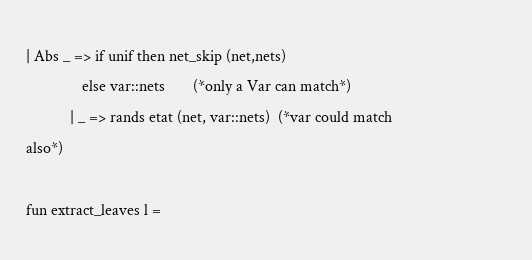| Abs _ => if unif then net_skip (net,nets)
              else var::nets       (*only a Var can match*)
           | _ => rands etat (net, var::nets)  (*var could match also*)

fun extract_leaves l =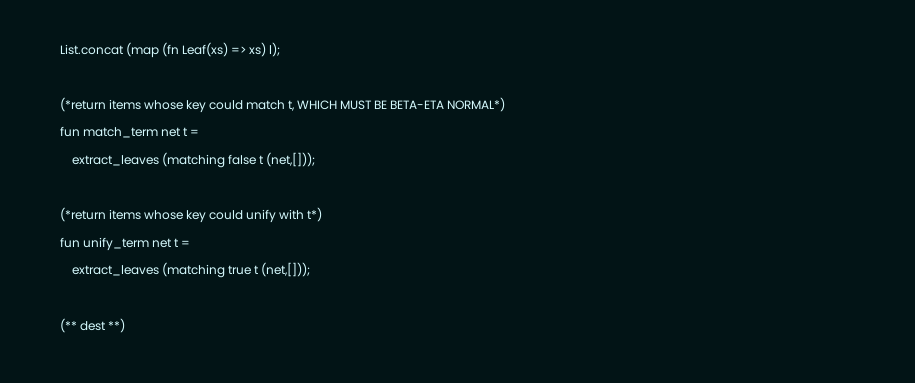List.concat (map (fn Leaf(xs) => xs) l);

(*return items whose key could match t, WHICH MUST BE BETA-ETA NORMAL*)
fun match_term net t =
    extract_leaves (matching false t (net,[]));

(*return items whose key could unify with t*)
fun unify_term net t =
    extract_leaves (matching true t (net,[]));

(** dest **)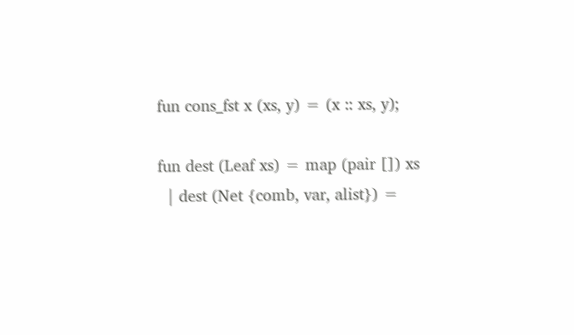fun cons_fst x (xs, y) = (x :: xs, y);

fun dest (Leaf xs) = map (pair []) xs
  | dest (Net {comb, var, alist}) =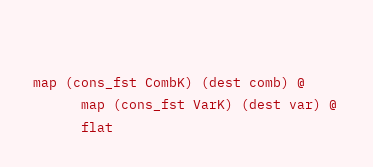map (cons_fst CombK) (dest comb) @
      map (cons_fst VarK) (dest var) @
      flat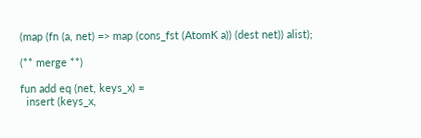(map (fn (a, net) => map (cons_fst (AtomK a)) (dest net)) alist);

(** merge **)

fun add eq (net, keys_x) =
  insert (keys_x,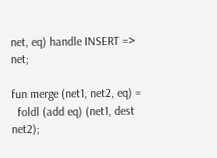net, eq) handle INSERT => net;

fun merge (net1, net2, eq) =
  foldl (add eq) (net1, dest net2);